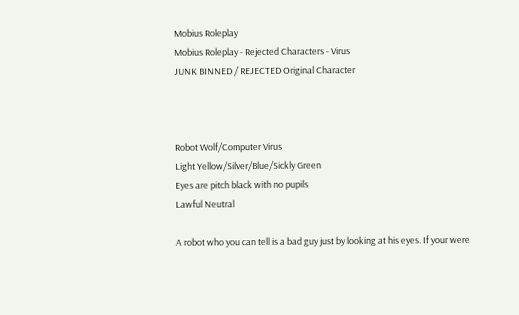Mobius Roleplay
Mobius Roleplay - Rejected Characters - Virus
JUNK BINNED / REJECTED Original Character



Robot Wolf/Computer Virus
Light Yellow/Silver/Blue/Sickly Green
Eyes are pitch black with no pupils
Lawful Neutral

A robot who you can tell is a bad guy just by looking at his eyes. If your were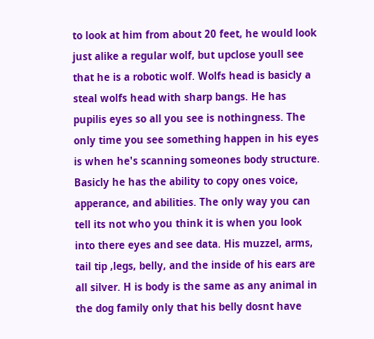to look at him from about 20 feet, he would look just alike a regular wolf, but upclose youll see that he is a robotic wolf. Wolfs head is basicly a steal wolfs head with sharp bangs. He has pupilis eyes so all you see is nothingness. The only time you see something happen in his eyes is when he's scanning someones body structure. Basicly he has the ability to copy ones voice, apperance, and abilities. The only way you can tell its not who you think it is when you look into there eyes and see data. His muzzel, arms, tail tip ,legs, belly, and the inside of his ears are all silver. H is body is the same as any animal in the dog family only that his belly dosnt have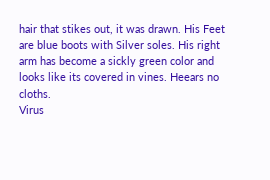hair that stikes out, it was drawn. His Feet are blue boots with Silver soles. His right arm has become a sickly green color and looks like its covered in vines. Heears no cloths.
Virus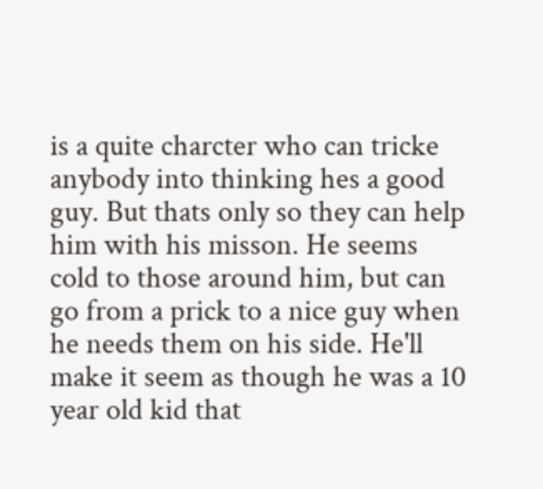is a quite charcter who can tricke anybody into thinking hes a good guy. But thats only so they can help him with his misson. He seems cold to those around him, but can go from a prick to a nice guy when he needs them on his side. He'll make it seem as though he was a 10 year old kid that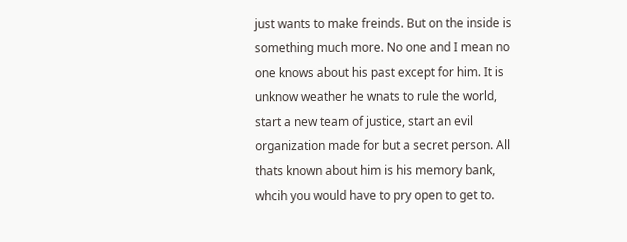just wants to make freinds. But on the inside is something much more. No one and I mean no one knows about his past except for him. It is unknow weather he wnats to rule the world, start a new team of justice, start an evil organization made for but a secret person. All thats known about him is his memory bank, whcih you would have to pry open to get to.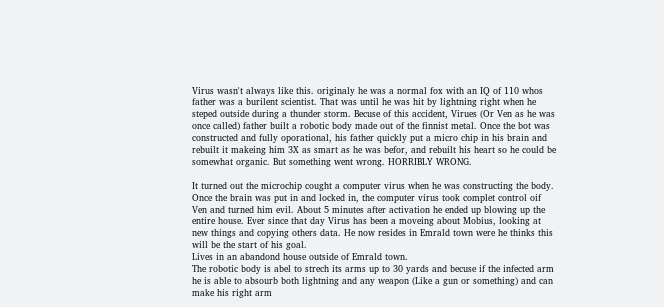Virus wasn't always like this. originaly he was a normal fox with an IQ of 110 whos father was a burilent scientist. That was until he was hit by lightning right when he steped outside during a thunder storm. Becuse of this accident, Virues (Or Ven as he was once called) father built a robotic body made out of the finnist metal. Once the bot was constructed and fully oporational, his father quickly put a micro chip in his brain and rebuilt it makeing him 3X as smart as he was befor, and rebuilt his heart so he could be somewhat organic. But something went wrong. HORRIBLY WRONG.

It turned out the microchip cought a computer virus when he was constructing the body. Once the brain was put in and locked in, the computer virus took complet control oif Ven and turned him evil. About 5 minutes after activation he ended up blowing up the entire house. Ever since that day Virus has been a moveing about Mobius, looking at new things and copying others data. He now resides in Emrald town were he thinks this will be the start of his goal.
Lives in an abandond house outside of Emrald town.
The robotic body is abel to strech its arms up to 30 yards and becuse if the infected arm he is able to absourb both lightning and any weapon (Like a gun or something) and can make his right arm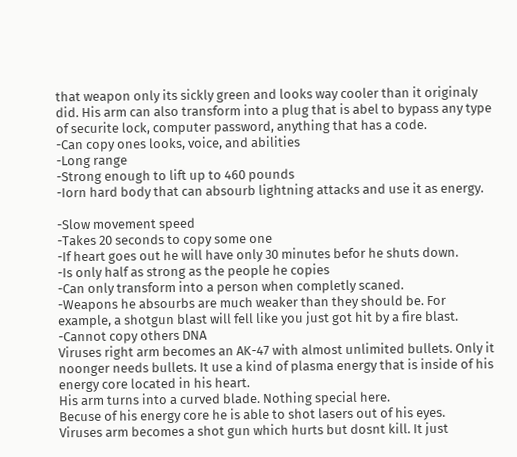that weapon only its sickly green and looks way cooler than it originaly did. His arm can also transform into a plug that is abel to bypass any type of securite lock, computer password, anything that has a code.
-Can copy ones looks, voice, and abilities
-Long range
-Strong enough to lift up to 460 pounds
-Iorn hard body that can absourb lightning attacks and use it as energy.

-Slow movement speed
-Takes 20 seconds to copy some one
-If heart goes out he will have only 30 minutes befor he shuts down.
-Is only half as strong as the people he copies
-Can only transform into a person when completly scaned.
-Weapons he absourbs are much weaker than they should be. For example, a shotgun blast will fell like you just got hit by a fire blast.
-Cannot copy others DNA
Viruses right arm becomes an AK-47 with almost unlimited bullets. Only it noonger needs bullets. It use a kind of plasma energy that is inside of his energy core located in his heart.
His arm turns into a curved blade. Nothing special here.
Becuse of his energy core he is able to shot lasers out of his eyes.
Viruses arm becomes a shot gun which hurts but dosnt kill. It just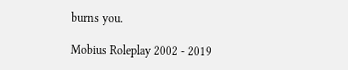burns you.

Mobius Roleplay 2002 - 2019